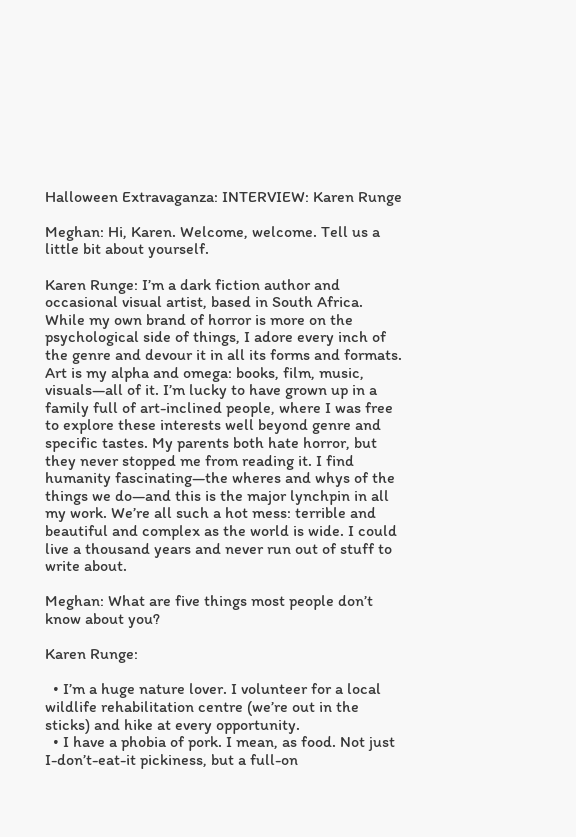Halloween Extravaganza: INTERVIEW: Karen Runge

Meghan: Hi, Karen. Welcome, welcome. Tell us a little bit about yourself.

Karen Runge: I’m a dark fiction author and occasional visual artist, based in South Africa. While my own brand of horror is more on the psychological side of things, I adore every inch of the genre and devour it in all its forms and formats. Art is my alpha and omega: books, film, music, visuals—all of it. I’m lucky to have grown up in a family full of art-inclined people, where I was free to explore these interests well beyond genre and specific tastes. My parents both hate horror, but they never stopped me from reading it. I find humanity fascinating—the wheres and whys of the things we do—and this is the major lynchpin in all my work. We’re all such a hot mess: terrible and beautiful and complex as the world is wide. I could live a thousand years and never run out of stuff to write about.

Meghan: What are five things most people don’t know about you?

Karen Runge:

  • I’m a huge nature lover. I volunteer for a local wildlife rehabilitation centre (we’re out in the sticks) and hike at every opportunity.
  • I have a phobia of pork. I mean, as food. Not just I-don’t-eat-it pickiness, but a full-on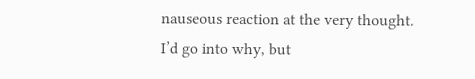nauseous reaction at the very thought. I’d go into why, but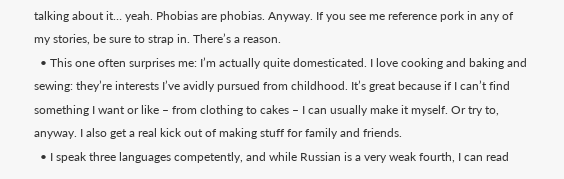talking about it… yeah. Phobias are phobias. Anyway. If you see me reference pork in any of my stories, be sure to strap in. There’s a reason.
  • This one often surprises me: I’m actually quite domesticated. I love cooking and baking and sewing: they’re interests I’ve avidly pursued from childhood. It’s great because if I can’t find something I want or like – from clothing to cakes – I can usually make it myself. Or try to, anyway. I also get a real kick out of making stuff for family and friends.
  • I speak three languages competently, and while Russian is a very weak fourth, I can read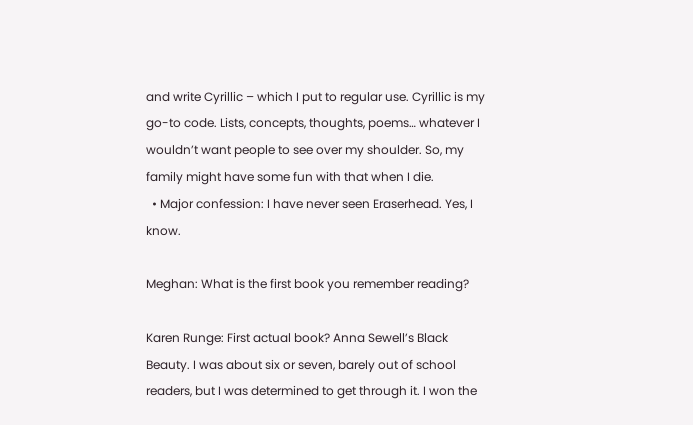and write Cyrillic – which I put to regular use. Cyrillic is my go-to code. Lists, concepts, thoughts, poems… whatever I wouldn’t want people to see over my shoulder. So, my family might have some fun with that when I die.
  • Major confession: I have never seen Eraserhead. Yes, I know.

Meghan: What is the first book you remember reading?

Karen Runge: First actual book? Anna Sewell’s Black Beauty. I was about six or seven, barely out of school readers, but I was determined to get through it. I won the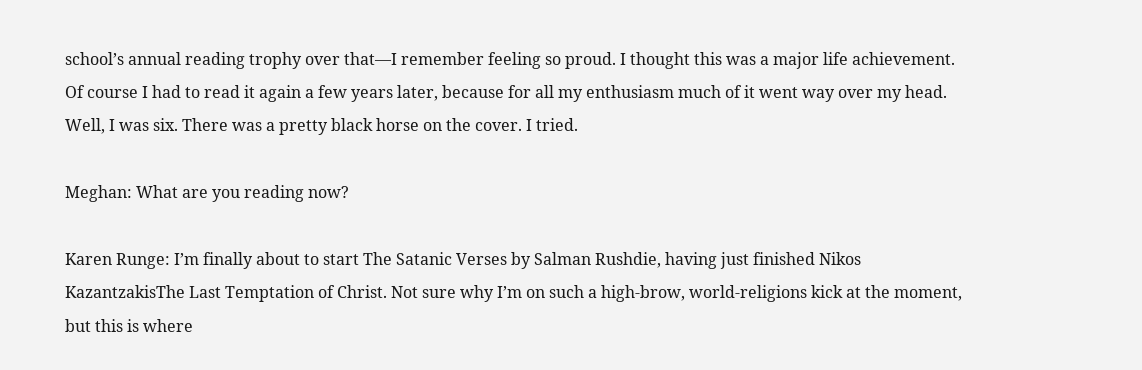school’s annual reading trophy over that—I remember feeling so proud. I thought this was a major life achievement. Of course I had to read it again a few years later, because for all my enthusiasm much of it went way over my head. Well, I was six. There was a pretty black horse on the cover. I tried.

Meghan: What are you reading now?

Karen Runge: I’m finally about to start The Satanic Verses by Salman Rushdie, having just finished Nikos KazantzakisThe Last Temptation of Christ. Not sure why I’m on such a high-brow, world-religions kick at the moment, but this is where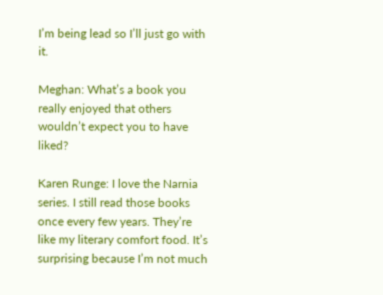I’m being lead so I’ll just go with it.

Meghan: What’s a book you really enjoyed that others wouldn’t expect you to have liked?

Karen Runge: I love the Narnia series. I still read those books once every few years. They’re like my literary comfort food. It’s surprising because I’m not much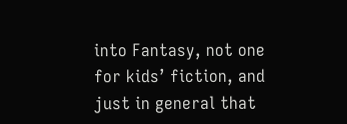into Fantasy, not one for kids’ fiction, and just in general that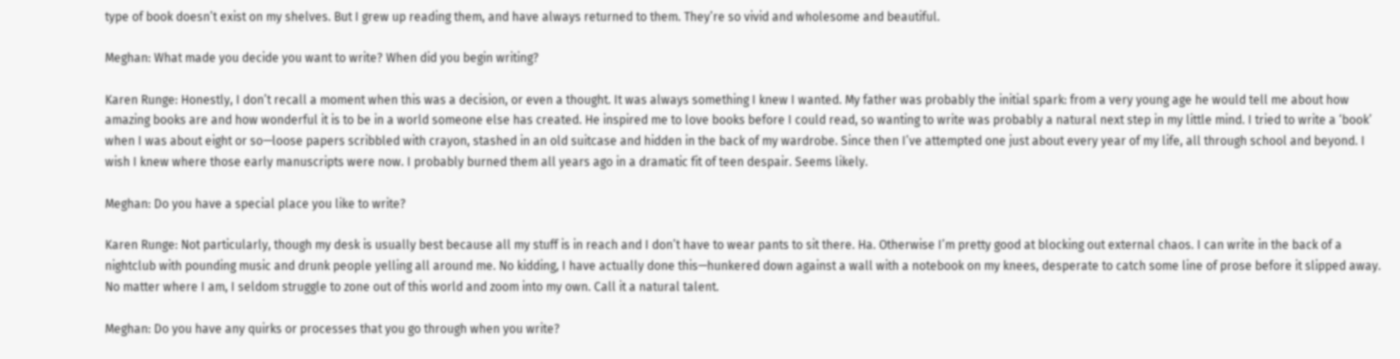type of book doesn’t exist on my shelves. But I grew up reading them, and have always returned to them. They’re so vivid and wholesome and beautiful.

Meghan: What made you decide you want to write? When did you begin writing?

Karen Runge: Honestly, I don’t recall a moment when this was a decision, or even a thought. It was always something I knew I wanted. My father was probably the initial spark: from a very young age he would tell me about how amazing books are and how wonderful it is to be in a world someone else has created. He inspired me to love books before I could read, so wanting to write was probably a natural next step in my little mind. I tried to write a ‘book’ when I was about eight or so—loose papers scribbled with crayon, stashed in an old suitcase and hidden in the back of my wardrobe. Since then I’ve attempted one just about every year of my life, all through school and beyond. I wish I knew where those early manuscripts were now. I probably burned them all years ago in a dramatic fit of teen despair. Seems likely.

Meghan: Do you have a special place you like to write?

Karen Runge: Not particularly, though my desk is usually best because all my stuff is in reach and I don’t have to wear pants to sit there. Ha. Otherwise I’m pretty good at blocking out external chaos. I can write in the back of a nightclub with pounding music and drunk people yelling all around me. No kidding, I have actually done this—hunkered down against a wall with a notebook on my knees, desperate to catch some line of prose before it slipped away. No matter where I am, I seldom struggle to zone out of this world and zoom into my own. Call it a natural talent.

Meghan: Do you have any quirks or processes that you go through when you write?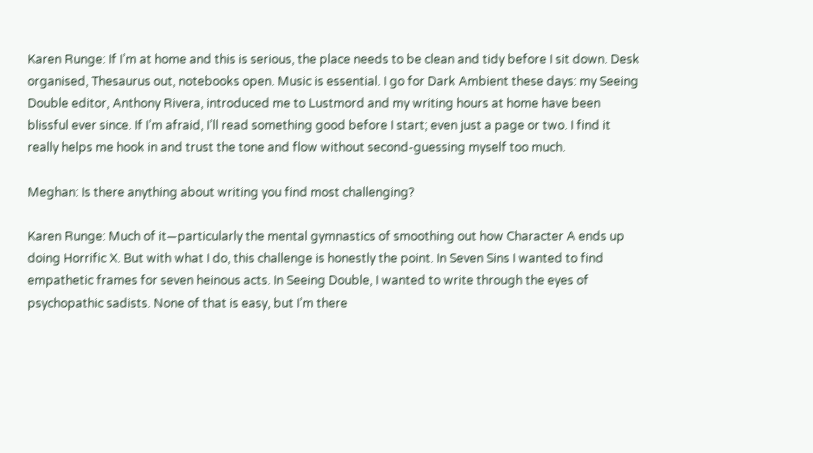Karen Runge: If I’m at home and this is serious, the place needs to be clean and tidy before I sit down. Desk organised, Thesaurus out, notebooks open. Music is essential. I go for Dark Ambient these days: my Seeing Double editor, Anthony Rivera, introduced me to Lustmord and my writing hours at home have been blissful ever since. If I’m afraid, I’ll read something good before I start; even just a page or two. I find it really helps me hook in and trust the tone and flow without second-guessing myself too much.

Meghan: Is there anything about writing you find most challenging?

Karen Runge: Much of it—particularly the mental gymnastics of smoothing out how Character A ends up doing Horrific X. But with what I do, this challenge is honestly the point. In Seven Sins I wanted to find empathetic frames for seven heinous acts. In Seeing Double, I wanted to write through the eyes of psychopathic sadists. None of that is easy, but I’m there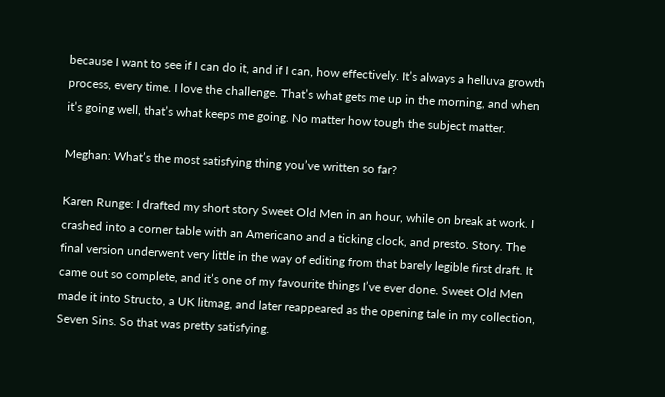because I want to see if I can do it, and if I can, how effectively. It’s always a helluva growth process, every time. I love the challenge. That’s what gets me up in the morning, and when it’s going well, that’s what keeps me going. No matter how tough the subject matter.

Meghan: What’s the most satisfying thing you’ve written so far?

Karen Runge: I drafted my short story Sweet Old Men in an hour, while on break at work. I crashed into a corner table with an Americano and a ticking clock, and presto. Story. The final version underwent very little in the way of editing from that barely legible first draft. It came out so complete, and it’s one of my favourite things I’ve ever done. Sweet Old Men made it into Structo, a UK litmag, and later reappeared as the opening tale in my collection, Seven Sins. So that was pretty satisfying.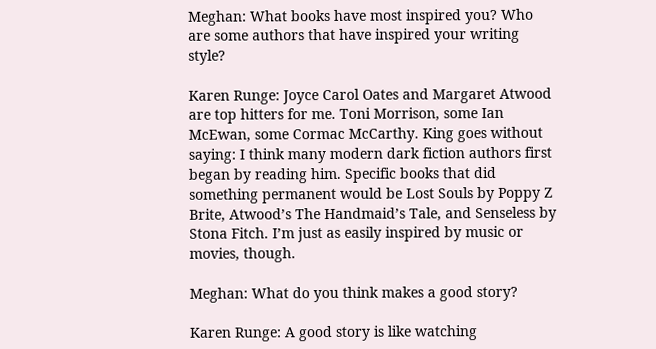Meghan: What books have most inspired you? Who are some authors that have inspired your writing style?

Karen Runge: Joyce Carol Oates and Margaret Atwood are top hitters for me. Toni Morrison, some Ian McEwan, some Cormac McCarthy. King goes without saying: I think many modern dark fiction authors first began by reading him. Specific books that did something permanent would be Lost Souls by Poppy Z Brite, Atwood’s The Handmaid’s Tale, and Senseless by Stona Fitch. I’m just as easily inspired by music or movies, though.

Meghan: What do you think makes a good story?

Karen Runge: A good story is like watching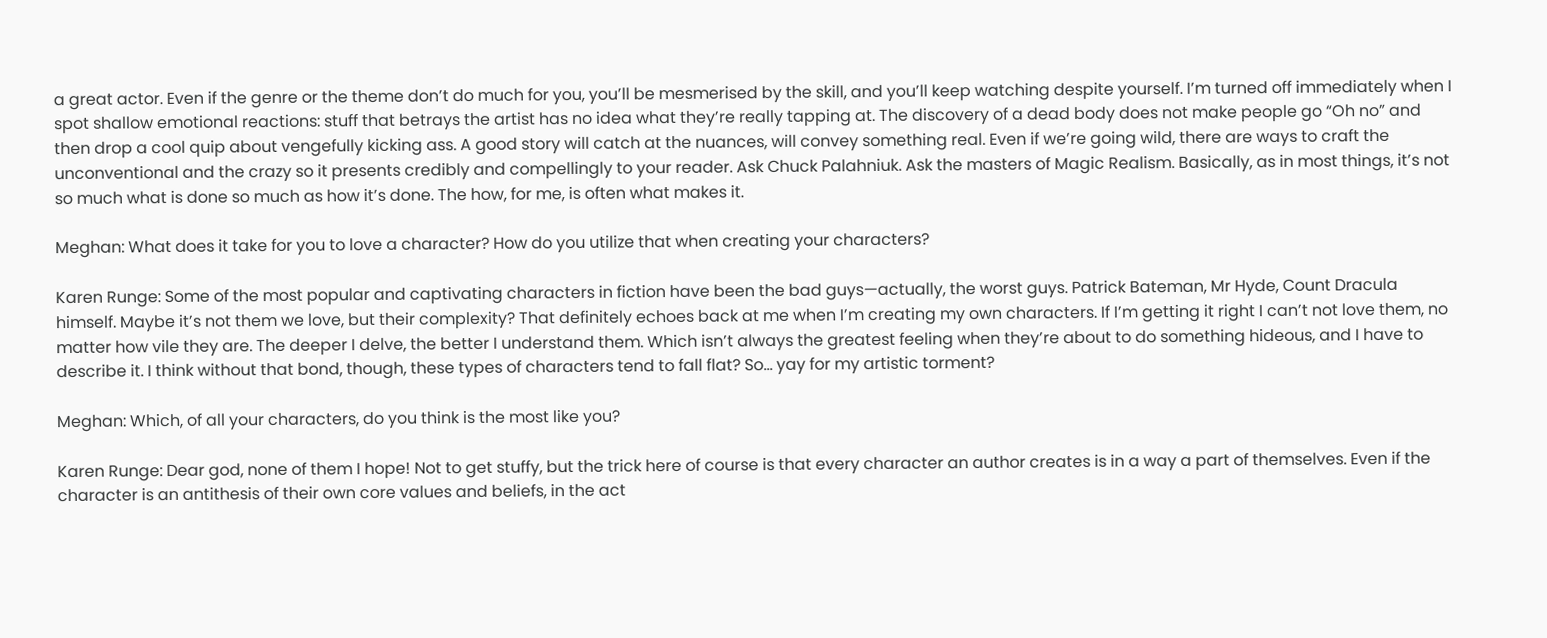a great actor. Even if the genre or the theme don’t do much for you, you’ll be mesmerised by the skill, and you’ll keep watching despite yourself. I’m turned off immediately when I spot shallow emotional reactions: stuff that betrays the artist has no idea what they’re really tapping at. The discovery of a dead body does not make people go “Oh no” and then drop a cool quip about vengefully kicking ass. A good story will catch at the nuances, will convey something real. Even if we’re going wild, there are ways to craft the unconventional and the crazy so it presents credibly and compellingly to your reader. Ask Chuck Palahniuk. Ask the masters of Magic Realism. Basically, as in most things, it’s not so much what is done so much as how it’s done. The how, for me, is often what makes it.

Meghan: What does it take for you to love a character? How do you utilize that when creating your characters?

Karen Runge: Some of the most popular and captivating characters in fiction have been the bad guys—actually, the worst guys. Patrick Bateman, Mr Hyde, Count Dracula himself. Maybe it’s not them we love, but their complexity? That definitely echoes back at me when I’m creating my own characters. If I’m getting it right I can’t not love them, no matter how vile they are. The deeper I delve, the better I understand them. Which isn’t always the greatest feeling when they’re about to do something hideous, and I have to describe it. I think without that bond, though, these types of characters tend to fall flat? So… yay for my artistic torment?

Meghan: Which, of all your characters, do you think is the most like you?

Karen Runge: Dear god, none of them I hope! Not to get stuffy, but the trick here of course is that every character an author creates is in a way a part of themselves. Even if the character is an antithesis of their own core values and beliefs, in the act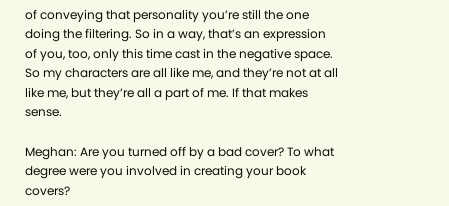of conveying that personality you’re still the one doing the filtering. So in a way, that’s an expression of you, too, only this time cast in the negative space. So my characters are all like me, and they’re not at all like me, but they’re all a part of me. If that makes sense.

Meghan: Are you turned off by a bad cover? To what degree were you involved in creating your book covers?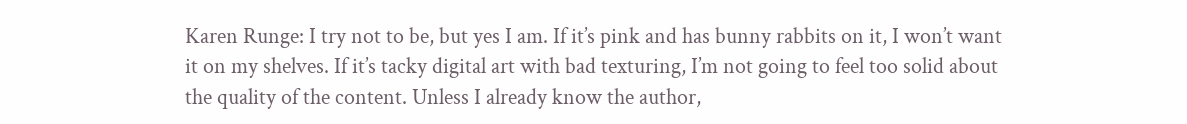Karen Runge: I try not to be, but yes I am. If it’s pink and has bunny rabbits on it, I won’t want it on my shelves. If it’s tacky digital art with bad texturing, I’m not going to feel too solid about the quality of the content. Unless I already know the author,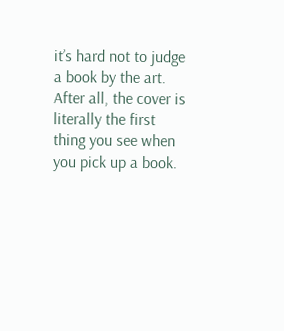it’s hard not to judge a book by the art. After all, the cover is literally the first thing you see when you pick up a book.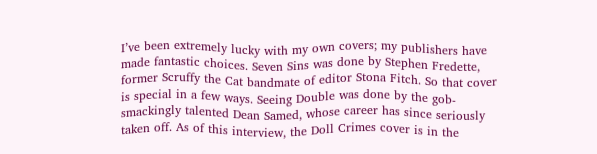I’ve been extremely lucky with my own covers; my publishers have made fantastic choices. Seven Sins was done by Stephen Fredette, former Scruffy the Cat bandmate of editor Stona Fitch. So that cover is special in a few ways. Seeing Double was done by the gob-smackingly talented Dean Samed, whose career has since seriously taken off. As of this interview, the Doll Crimes cover is in the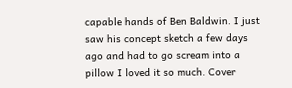capable hands of Ben Baldwin. I just saw his concept sketch a few days ago and had to go scream into a pillow I loved it so much. Cover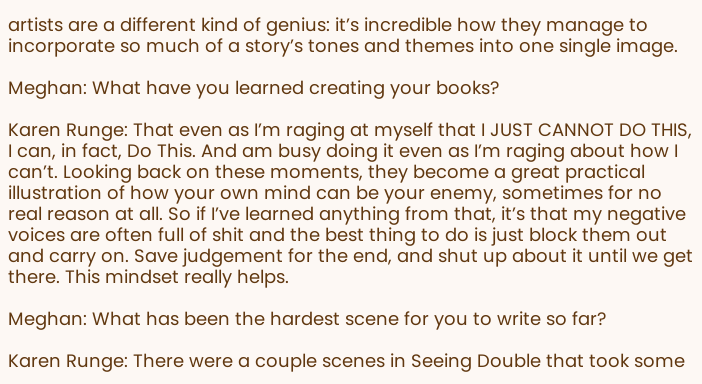artists are a different kind of genius: it’s incredible how they manage to incorporate so much of a story’s tones and themes into one single image.

Meghan: What have you learned creating your books?

Karen Runge: That even as I’m raging at myself that I JUST CANNOT DO THIS, I can, in fact, Do This. And am busy doing it even as I’m raging about how I can’t. Looking back on these moments, they become a great practical illustration of how your own mind can be your enemy, sometimes for no real reason at all. So if I’ve learned anything from that, it’s that my negative voices are often full of shit and the best thing to do is just block them out and carry on. Save judgement for the end, and shut up about it until we get there. This mindset really helps.

Meghan: What has been the hardest scene for you to write so far?

Karen Runge: There were a couple scenes in Seeing Double that took some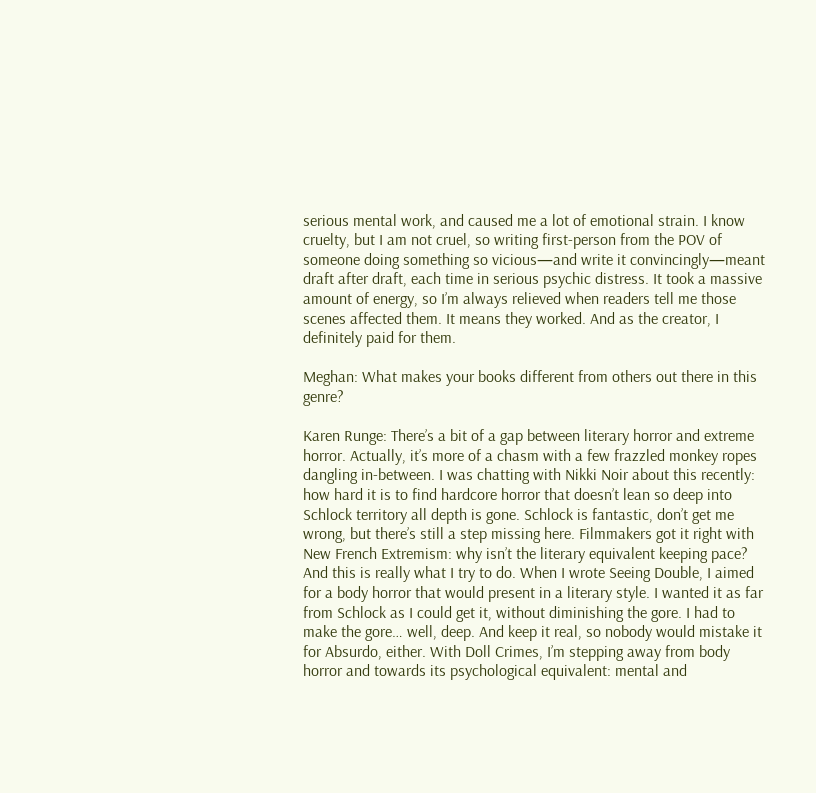serious mental work, and caused me a lot of emotional strain. I know cruelty, but I am not cruel, so writing first-person from the POV of someone doing something so vicious—and write it convincingly—meant draft after draft, each time in serious psychic distress. It took a massive amount of energy, so I’m always relieved when readers tell me those scenes affected them. It means they worked. And as the creator, I definitely paid for them.

Meghan: What makes your books different from others out there in this genre?

Karen Runge: There’s a bit of a gap between literary horror and extreme horror. Actually, it’s more of a chasm with a few frazzled monkey ropes dangling in-between. I was chatting with Nikki Noir about this recently: how hard it is to find hardcore horror that doesn’t lean so deep into Schlock territory all depth is gone. Schlock is fantastic, don’t get me wrong, but there’s still a step missing here. Filmmakers got it right with New French Extremism: why isn’t the literary equivalent keeping pace? And this is really what I try to do. When I wrote Seeing Double, I aimed for a body horror that would present in a literary style. I wanted it as far from Schlock as I could get it, without diminishing the gore. I had to make the gore… well, deep. And keep it real, so nobody would mistake it for Absurdo, either. With Doll Crimes, I’m stepping away from body horror and towards its psychological equivalent: mental and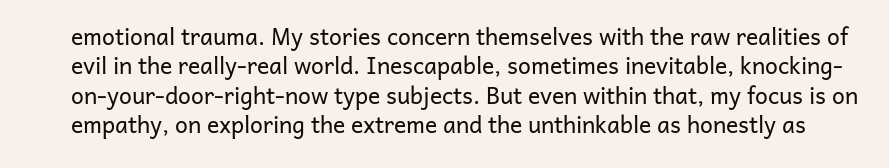emotional trauma. My stories concern themselves with the raw realities of evil in the really-real world. Inescapable, sometimes inevitable, knocking-on-your-door-right-now type subjects. But even within that, my focus is on empathy, on exploring the extreme and the unthinkable as honestly as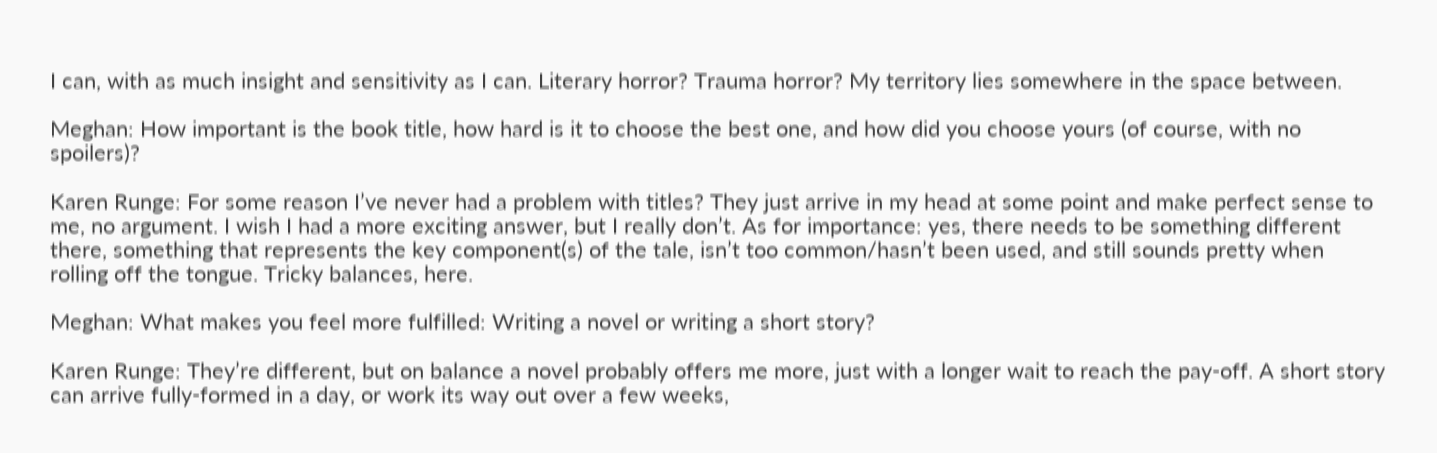I can, with as much insight and sensitivity as I can. Literary horror? Trauma horror? My territory lies somewhere in the space between.

Meghan: How important is the book title, how hard is it to choose the best one, and how did you choose yours (of course, with no spoilers)?

Karen Runge: For some reason I’ve never had a problem with titles? They just arrive in my head at some point and make perfect sense to me, no argument. I wish I had a more exciting answer, but I really don’t. As for importance: yes, there needs to be something different there, something that represents the key component(s) of the tale, isn’t too common/hasn’t been used, and still sounds pretty when rolling off the tongue. Tricky balances, here.

Meghan: What makes you feel more fulfilled: Writing a novel or writing a short story?

Karen Runge: They’re different, but on balance a novel probably offers me more, just with a longer wait to reach the pay-off. A short story can arrive fully-formed in a day, or work its way out over a few weeks,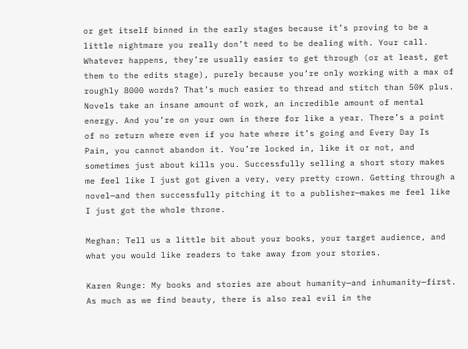or get itself binned in the early stages because it’s proving to be a little nightmare you really don’t need to be dealing with. Your call. Whatever happens, they’re usually easier to get through (or at least, get them to the edits stage), purely because you’re only working with a max of roughly 8000 words? That’s much easier to thread and stitch than 50K plus. Novels take an insane amount of work, an incredible amount of mental energy. And you’re on your own in there for like a year. There’s a point of no return where even if you hate where it’s going and Every Day Is Pain, you cannot abandon it. You’re locked in, like it or not, and sometimes just about kills you. Successfully selling a short story makes me feel like I just got given a very, very pretty crown. Getting through a novel—and then successfully pitching it to a publisher—makes me feel like I just got the whole throne.

Meghan: Tell us a little bit about your books, your target audience, and what you would like readers to take away from your stories.

Karen Runge: My books and stories are about humanity—and inhumanity—first. As much as we find beauty, there is also real evil in the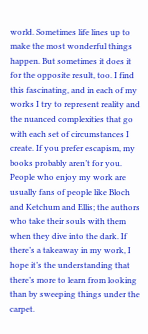world. Sometimes life lines up to make the most wonderful things happen. But sometimes it does it for the opposite result, too. I find this fascinating, and in each of my works I try to represent reality and the nuanced complexities that go with each set of circumstances I create. If you prefer escapism, my books probably aren’t for you. People who enjoy my work are usually fans of people like Bloch and Ketchum and Ellis; the authors who take their souls with them when they dive into the dark. If there’s a takeaway in my work, I hope it’s the understanding that there’s more to learn from looking than by sweeping things under the carpet.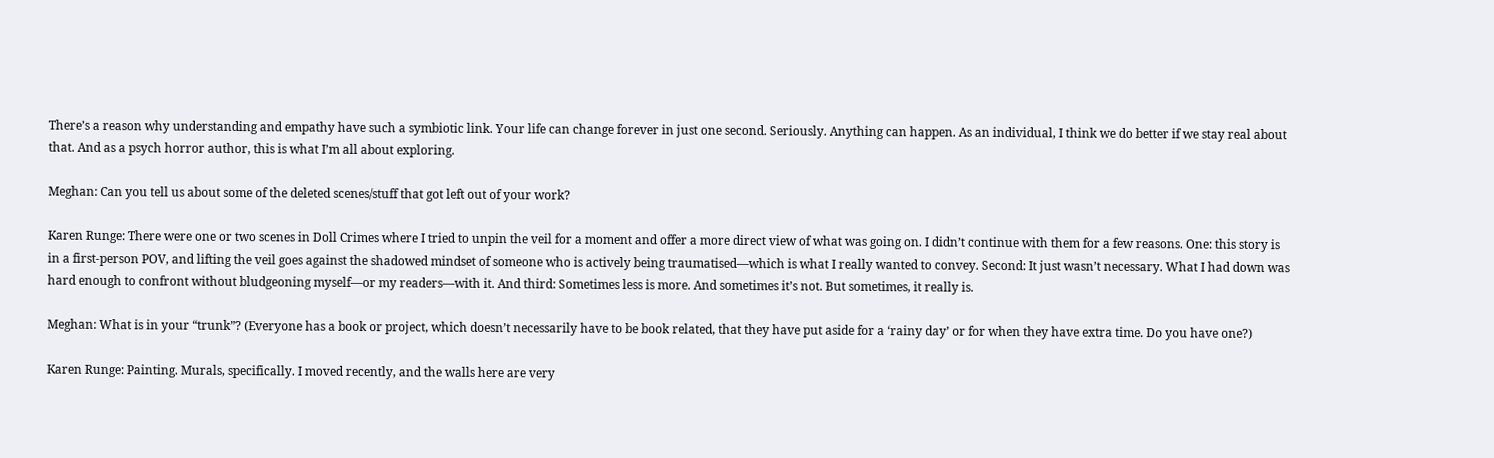There’s a reason why understanding and empathy have such a symbiotic link. Your life can change forever in just one second. Seriously. Anything can happen. As an individual, I think we do better if we stay real about that. And as a psych horror author, this is what I’m all about exploring.

Meghan: Can you tell us about some of the deleted scenes/stuff that got left out of your work?

Karen Runge: There were one or two scenes in Doll Crimes where I tried to unpin the veil for a moment and offer a more direct view of what was going on. I didn’t continue with them for a few reasons. One: this story is in a first-person POV, and lifting the veil goes against the shadowed mindset of someone who is actively being traumatised—which is what I really wanted to convey. Second: It just wasn’t necessary. What I had down was hard enough to confront without bludgeoning myself—or my readers—with it. And third: Sometimes less is more. And sometimes it’s not. But sometimes, it really is.

Meghan: What is in your “trunk”? (Everyone has a book or project, which doesn’t necessarily have to be book related, that they have put aside for a ‘rainy day’ or for when they have extra time. Do you have one?)

Karen Runge: Painting. Murals, specifically. I moved recently, and the walls here are very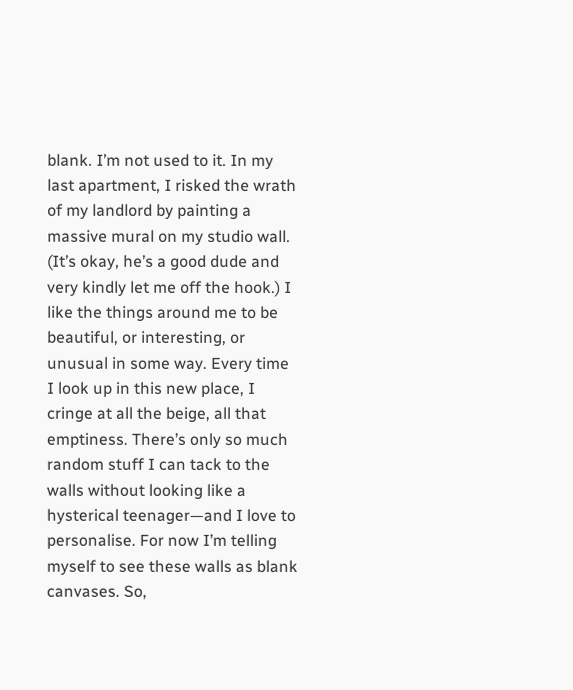blank. I’m not used to it. In my last apartment, I risked the wrath of my landlord by painting a massive mural on my studio wall. (It’s okay, he’s a good dude and very kindly let me off the hook.) I like the things around me to be beautiful, or interesting, or unusual in some way. Every time I look up in this new place, I cringe at all the beige, all that emptiness. There’s only so much random stuff I can tack to the walls without looking like a hysterical teenager—and I love to personalise. For now I’m telling myself to see these walls as blank canvases. So,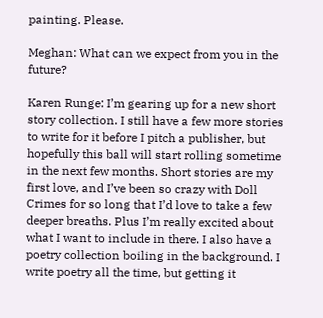painting. Please.

Meghan: What can we expect from you in the future?

Karen Runge: I’m gearing up for a new short story collection. I still have a few more stories to write for it before I pitch a publisher, but hopefully this ball will start rolling sometime in the next few months. Short stories are my first love, and I’ve been so crazy with Doll Crimes for so long that I’d love to take a few deeper breaths. Plus I’m really excited about what I want to include in there. I also have a poetry collection boiling in the background. I write poetry all the time, but getting it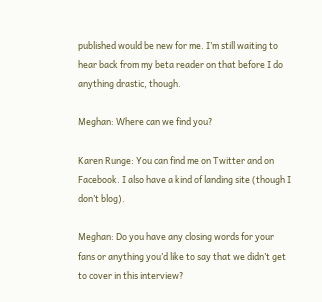published would be new for me. I’m still waiting to hear back from my beta reader on that before I do anything drastic, though.

Meghan: Where can we find you?

Karen Runge: You can find me on Twitter and on Facebook. I also have a kind of landing site (though I don’t blog).

Meghan: Do you have any closing words for your fans or anything you’d like to say that we didn’t get to cover in this interview?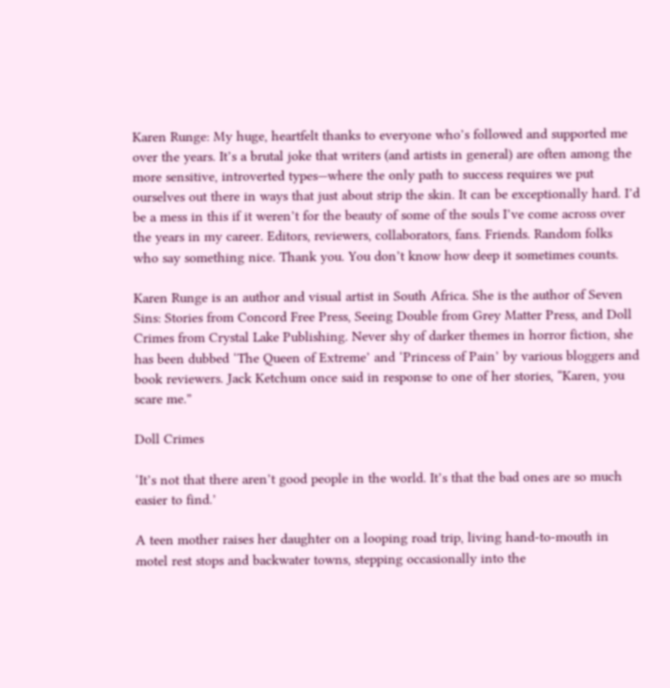Karen Runge: My huge, heartfelt thanks to everyone who’s followed and supported me over the years. It’s a brutal joke that writers (and artists in general) are often among the more sensitive, introverted types—where the only path to success requires we put ourselves out there in ways that just about strip the skin. It can be exceptionally hard. I’d be a mess in this if it weren’t for the beauty of some of the souls I’ve come across over the years in my career. Editors, reviewers, collaborators, fans. Friends. Random folks who say something nice. Thank you. You don’t know how deep it sometimes counts.

Karen Runge is an author and visual artist in South Africa. She is the author of Seven Sins: Stories from Concord Free Press, Seeing Double from Grey Matter Press, and Doll Crimes from Crystal Lake Publishing. Never shy of darker themes in horror fiction, she has been dubbed ‘The Queen of Extreme’ and ‘Princess of Pain’ by various bloggers and book reviewers. Jack Ketchum once said in response to one of her stories, “Karen, you scare me.”

Doll Crimes

‘It’s not that there aren’t good people in the world. It’s that the bad ones are so much easier to find.’

A teen mother raises her daughter on a looping road trip, living hand-to-mouth in motel rest stops and backwater towns, stepping occasionally into the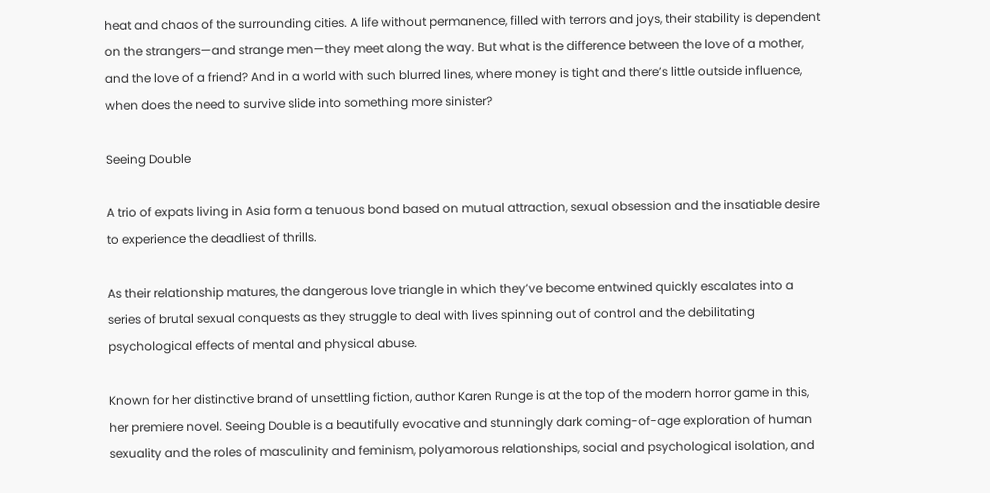heat and chaos of the surrounding cities. A life without permanence, filled with terrors and joys, their stability is dependent on the strangers—and strange men—they meet along the way. But what is the difference between the love of a mother, and the love of a friend? And in a world with such blurred lines, where money is tight and there’s little outside influence, when does the need to survive slide into something more sinister?

Seeing Double

A trio of expats living in Asia form a tenuous bond based on mutual attraction, sexual obsession and the insatiable desire to experience the deadliest of thrills.

As their relationship matures, the dangerous love triangle in which they’ve become entwined quickly escalates into a series of brutal sexual conquests as they struggle to deal with lives spinning out of control and the debilitating psychological effects of mental and physical abuse.

Known for her distinctive brand of unsettling fiction, author Karen Runge is at the top of the modern horror game in this, her premiere novel. Seeing Double is a beautifully evocative and stunningly dark coming-of-age exploration of human sexuality and the roles of masculinity and feminism, polyamorous relationships, social and psychological isolation, and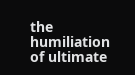the humiliation of ultimate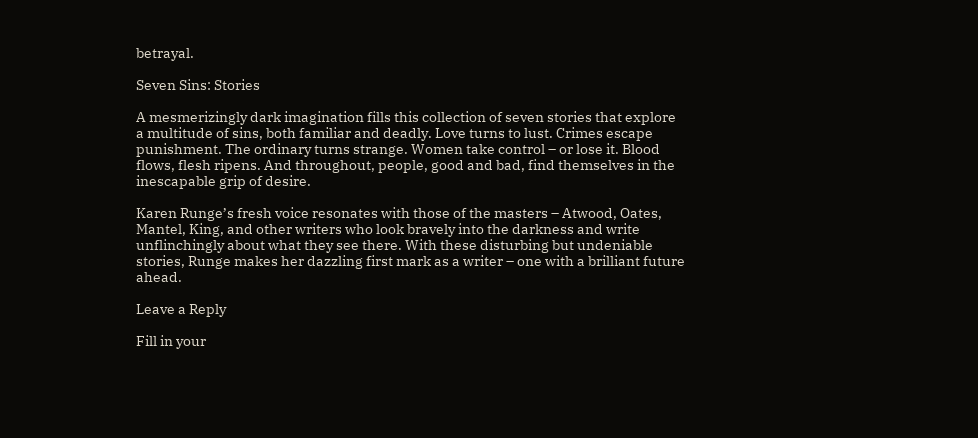betrayal.

Seven Sins: Stories

A mesmerizingly dark imagination fills this collection of seven stories that explore a multitude of sins, both familiar and deadly. Love turns to lust. Crimes escape punishment. The ordinary turns strange. Women take control – or lose it. Blood flows, flesh ripens. And throughout, people, good and bad, find themselves in the inescapable grip of desire.

Karen Runge’s fresh voice resonates with those of the masters – Atwood, Oates, Mantel, King, and other writers who look bravely into the darkness and write unflinchingly about what they see there. With these disturbing but undeniable stories, Runge makes her dazzling first mark as a writer – one with a brilliant future ahead.

Leave a Reply

Fill in your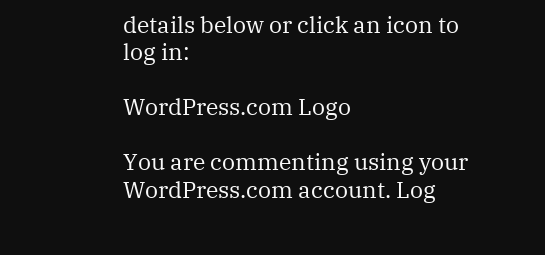details below or click an icon to log in:

WordPress.com Logo

You are commenting using your WordPress.com account. Log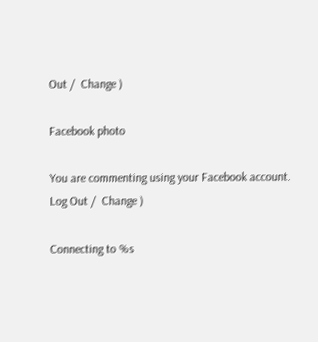Out /  Change )

Facebook photo

You are commenting using your Facebook account. Log Out /  Change )

Connecting to %s